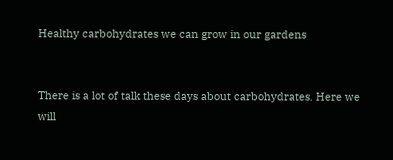Healthy carbohydrates we can grow in our gardens


There is a lot of talk these days about carbohydrates. Here we will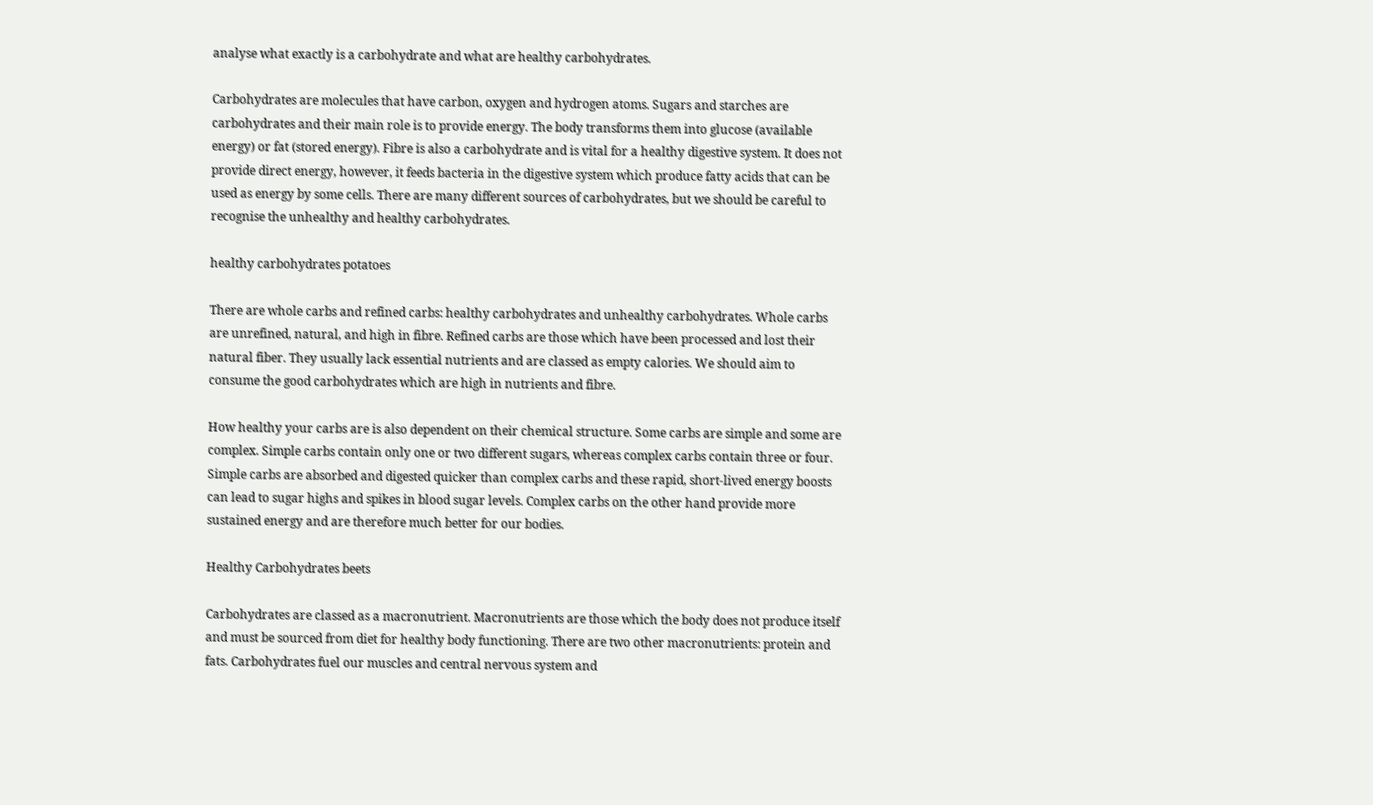analyse what exactly is a carbohydrate and what are healthy carbohydrates.

Carbohydrates are molecules that have carbon, oxygen and hydrogen atoms. Sugars and starches are carbohydrates and their main role is to provide energy. The body transforms them into glucose (available energy) or fat (stored energy). Fibre is also a carbohydrate and is vital for a healthy digestive system. It does not provide direct energy, however, it feeds bacteria in the digestive system which produce fatty acids that can be used as energy by some cells. There are many different sources of carbohydrates, but we should be careful to recognise the unhealthy and healthy carbohydrates.

healthy carbohydrates potatoes

There are whole carbs and refined carbs: healthy carbohydrates and unhealthy carbohydrates. Whole carbs are unrefined, natural, and high in fibre. Refined carbs are those which have been processed and lost their natural fiber. They usually lack essential nutrients and are classed as empty calories. We should aim to consume the good carbohydrates which are high in nutrients and fibre.

How healthy your carbs are is also dependent on their chemical structure. Some carbs are simple and some are complex. Simple carbs contain only one or two different sugars, whereas complex carbs contain three or four. Simple carbs are absorbed and digested quicker than complex carbs and these rapid, short-lived energy boosts can lead to sugar highs and spikes in blood sugar levels. Complex carbs on the other hand provide more sustained energy and are therefore much better for our bodies.

Healthy Carbohydrates beets

Carbohydrates are classed as a macronutrient. Macronutrients are those which the body does not produce itself and must be sourced from diet for healthy body functioning. There are two other macronutrients: protein and fats. Carbohydrates fuel our muscles and central nervous system and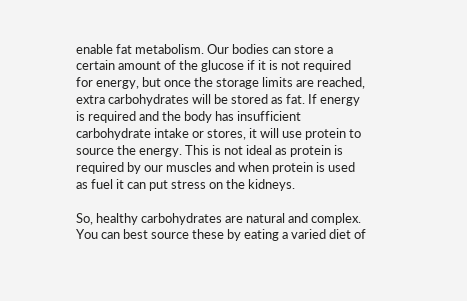enable fat metabolism. Our bodies can store a certain amount of the glucose if it is not required for energy, but once the storage limits are reached, extra carbohydrates will be stored as fat. If energy is required and the body has insufficient carbohydrate intake or stores, it will use protein to source the energy. This is not ideal as protein is required by our muscles and when protein is used as fuel it can put stress on the kidneys.

So, healthy carbohydrates are natural and complex. You can best source these by eating a varied diet of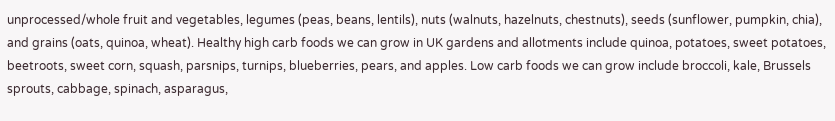unprocessed/whole fruit and vegetables, legumes (peas, beans, lentils), nuts (walnuts, hazelnuts, chestnuts), seeds (sunflower, pumpkin, chia), and grains (oats, quinoa, wheat). Healthy high carb foods we can grow in UK gardens and allotments include quinoa, potatoes, sweet potatoes, beetroots, sweet corn, squash, parsnips, turnips, blueberries, pears, and apples. Low carb foods we can grow include broccoli, kale, Brussels sprouts, cabbage, spinach, asparagus,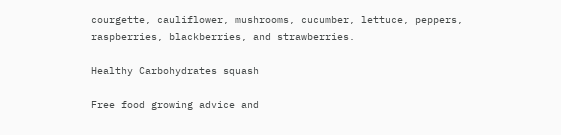courgette, cauliflower, mushrooms, cucumber, lettuce, peppers, raspberries, blackberries, and strawberries.

Healthy Carbohydrates squash

Free food growing advice and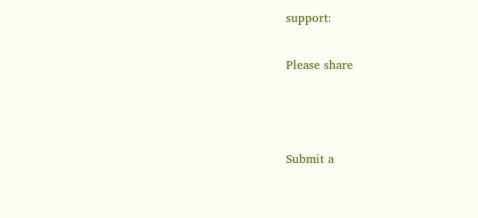support:

Please share



Submit a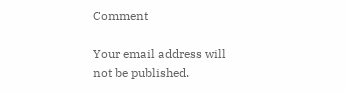Comment

Your email address will not be published.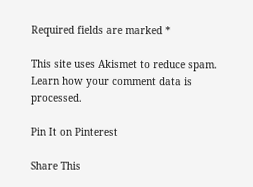Required fields are marked *

This site uses Akismet to reduce spam. Learn how your comment data is processed.

Pin It on Pinterest

Share This